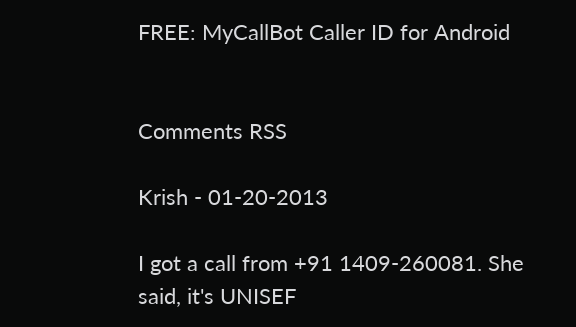FREE: MyCallBot Caller ID for Android


Comments RSS

Krish - 01-20-2013

I got a call from +91 1409-260081. She said, it's UNISEF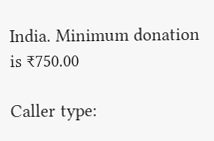India. Minimum donation is ₹750.00

Caller type: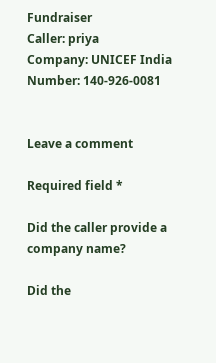Fundraiser
Caller: priya
Company: UNICEF India
Number: 140-926-0081


Leave a comment

Required field *

Did the caller provide a company name?

Did the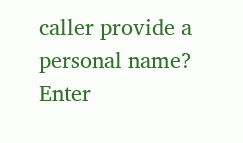caller provide a personal name?
Enter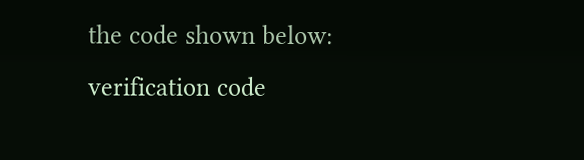the code shown below:
verification code